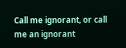Call me ignorant, or call me an ignorant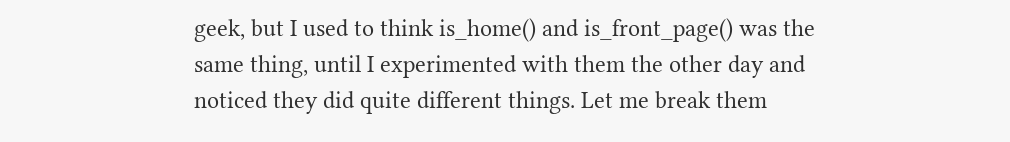geek, but I used to think is_home() and is_front_page() was the same thing, until I experimented with them the other day and noticed they did quite different things. Let me break them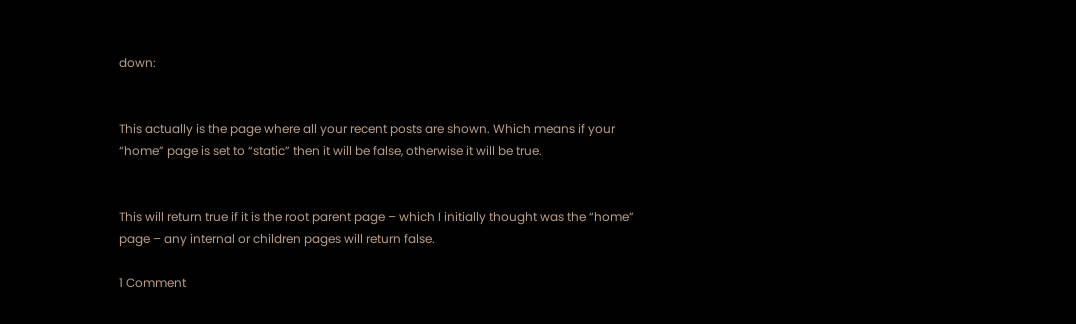down:


This actually is the page where all your recent posts are shown. Which means if your “home” page is set to “static” then it will be false, otherwise it will be true.


This will return true if it is the root parent page – which I initially thought was the “home” page – any internal or children pages will return false.

1 Comment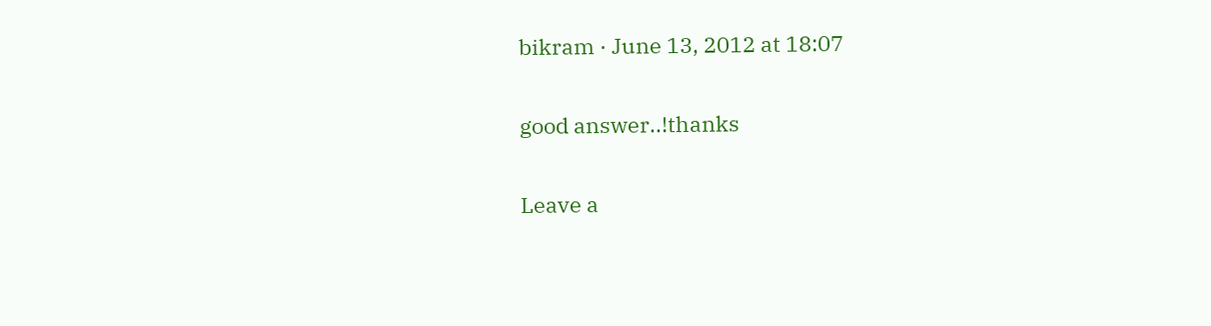bikram · June 13, 2012 at 18:07

good answer..!thanks

Leave a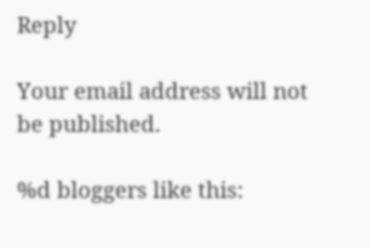Reply

Your email address will not be published.

%d bloggers like this: